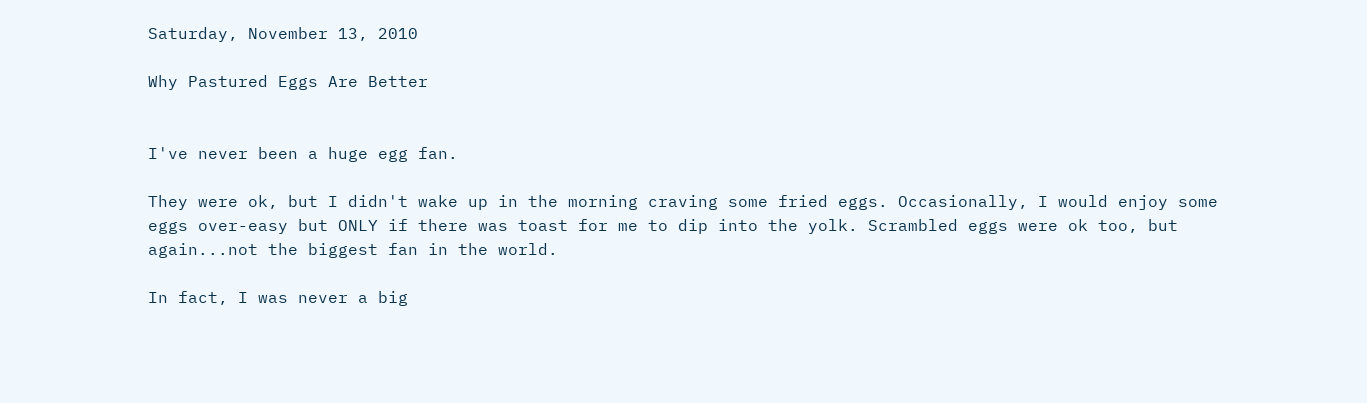Saturday, November 13, 2010

Why Pastured Eggs Are Better


I've never been a huge egg fan.

They were ok, but I didn't wake up in the morning craving some fried eggs. Occasionally, I would enjoy some eggs over-easy but ONLY if there was toast for me to dip into the yolk. Scrambled eggs were ok too, but again...not the biggest fan in the world.

In fact, I was never a big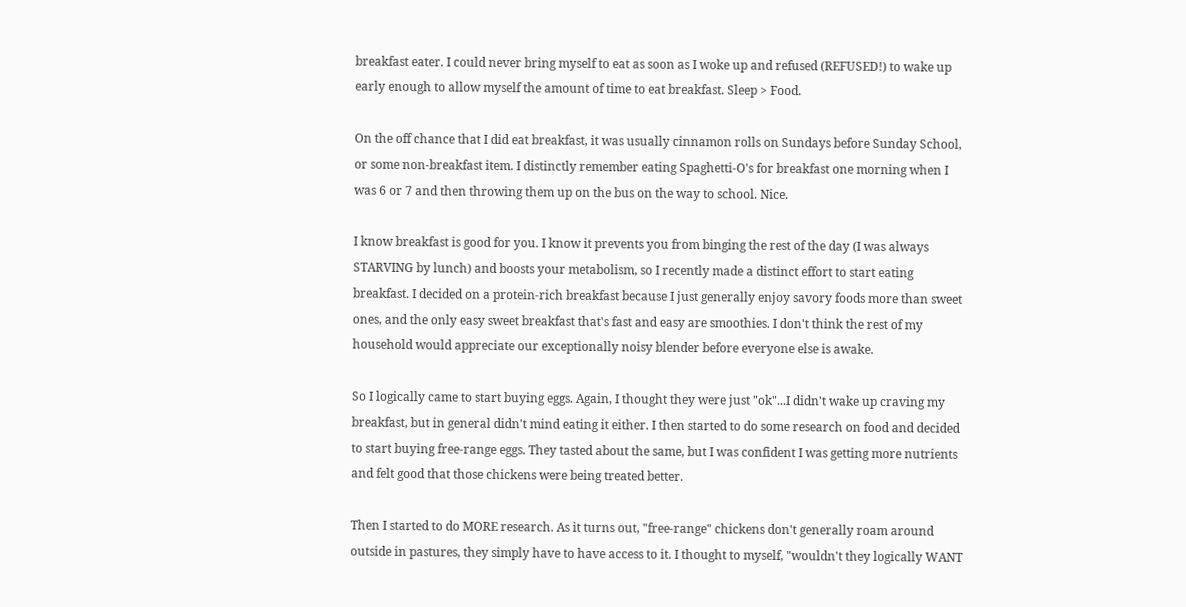breakfast eater. I could never bring myself to eat as soon as I woke up and refused (REFUSED!) to wake up early enough to allow myself the amount of time to eat breakfast. Sleep > Food.

On the off chance that I did eat breakfast, it was usually cinnamon rolls on Sundays before Sunday School, or some non-breakfast item. I distinctly remember eating Spaghetti-O's for breakfast one morning when I was 6 or 7 and then throwing them up on the bus on the way to school. Nice.

I know breakfast is good for you. I know it prevents you from binging the rest of the day (I was always STARVING by lunch) and boosts your metabolism, so I recently made a distinct effort to start eating breakfast. I decided on a protein-rich breakfast because I just generally enjoy savory foods more than sweet ones, and the only easy sweet breakfast that's fast and easy are smoothies. I don't think the rest of my household would appreciate our exceptionally noisy blender before everyone else is awake.

So I logically came to start buying eggs. Again, I thought they were just "ok"...I didn't wake up craving my breakfast, but in general didn't mind eating it either. I then started to do some research on food and decided to start buying free-range eggs. They tasted about the same, but I was confident I was getting more nutrients and felt good that those chickens were being treated better.

Then I started to do MORE research. As it turns out, "free-range" chickens don't generally roam around outside in pastures, they simply have to have access to it. I thought to myself, "wouldn't they logically WANT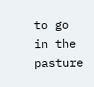to go in the pasture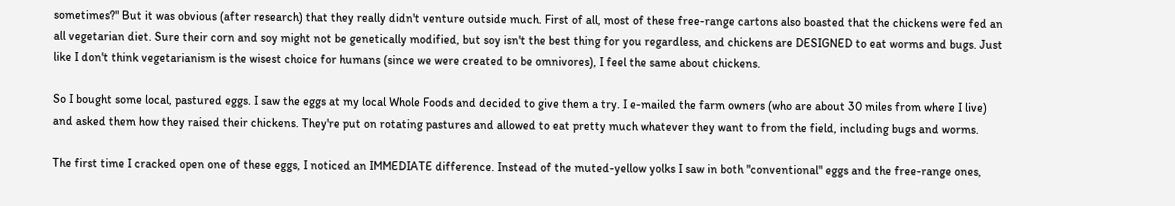sometimes?" But it was obvious (after research) that they really didn't venture outside much. First of all, most of these free-range cartons also boasted that the chickens were fed an all vegetarian diet. Sure their corn and soy might not be genetically modified, but soy isn't the best thing for you regardless, and chickens are DESIGNED to eat worms and bugs. Just like I don't think vegetarianism is the wisest choice for humans (since we were created to be omnivores), I feel the same about chickens.

So I bought some local, pastured eggs. I saw the eggs at my local Whole Foods and decided to give them a try. I e-mailed the farm owners (who are about 30 miles from where I live) and asked them how they raised their chickens. They're put on rotating pastures and allowed to eat pretty much whatever they want to from the field, including bugs and worms.

The first time I cracked open one of these eggs, I noticed an IMMEDIATE difference. Instead of the muted-yellow yolks I saw in both "conventional" eggs and the free-range ones,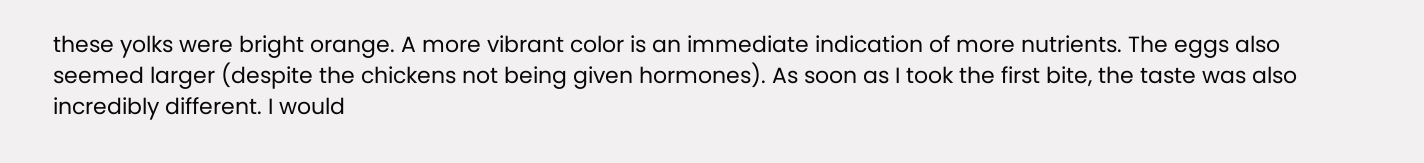these yolks were bright orange. A more vibrant color is an immediate indication of more nutrients. The eggs also seemed larger (despite the chickens not being given hormones). As soon as I took the first bite, the taste was also incredibly different. I would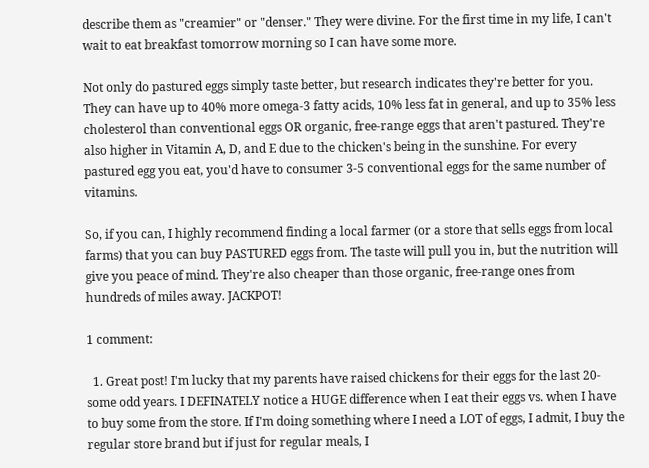describe them as "creamier" or "denser." They were divine. For the first time in my life, I can't wait to eat breakfast tomorrow morning so I can have some more.

Not only do pastured eggs simply taste better, but research indicates they're better for you. They can have up to 40% more omega-3 fatty acids, 10% less fat in general, and up to 35% less cholesterol than conventional eggs OR organic, free-range eggs that aren't pastured. They're also higher in Vitamin A, D, and E due to the chicken's being in the sunshine. For every pastured egg you eat, you'd have to consumer 3-5 conventional eggs for the same number of vitamins.

So, if you can, I highly recommend finding a local farmer (or a store that sells eggs from local farms) that you can buy PASTURED eggs from. The taste will pull you in, but the nutrition will give you peace of mind. They're also cheaper than those organic, free-range ones from hundreds of miles away. JACKPOT!

1 comment:

  1. Great post! I'm lucky that my parents have raised chickens for their eggs for the last 20-some odd years. I DEFINATELY notice a HUGE difference when I eat their eggs vs. when I have to buy some from the store. If I'm doing something where I need a LOT of eggs, I admit, I buy the regular store brand but if just for regular meals, I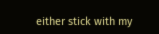either stick with my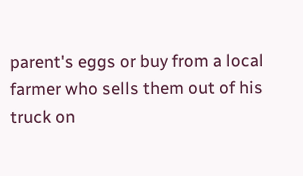parent's eggs or buy from a local farmer who sells them out of his truck on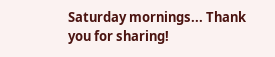Saturday mornings... Thank you for sharing!